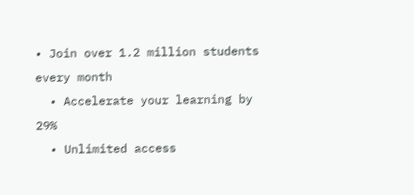• Join over 1.2 million students every month
  • Accelerate your learning by 29%
  • Unlimited access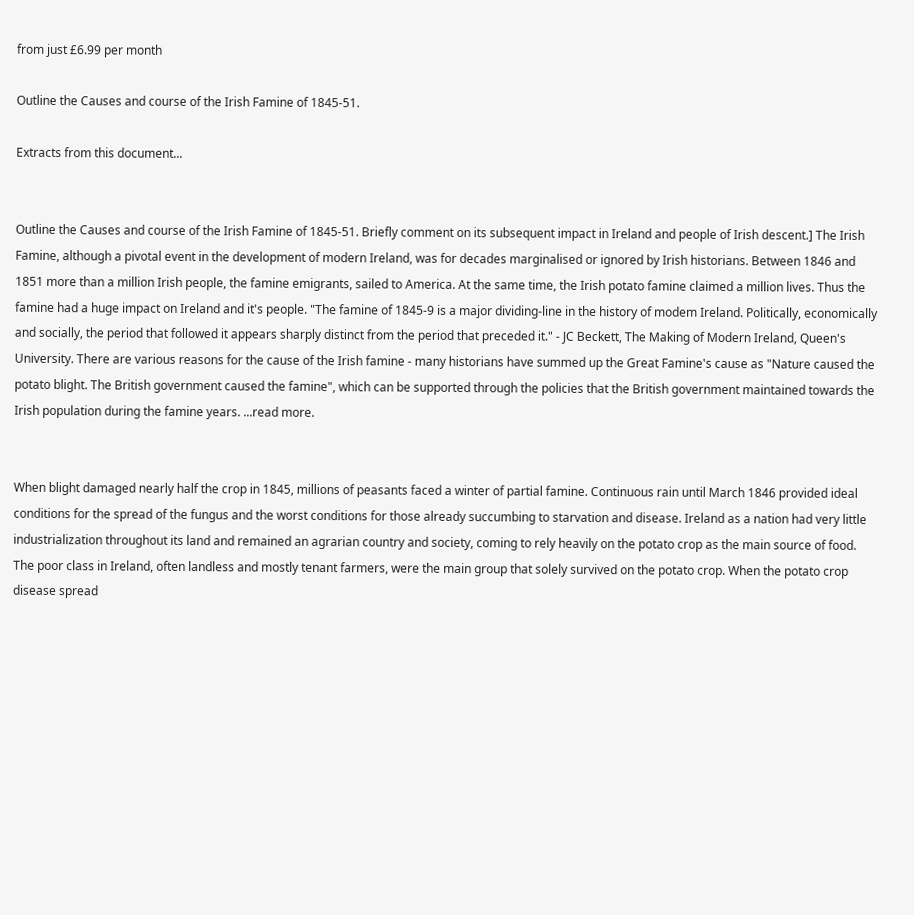from just £6.99 per month

Outline the Causes and course of the Irish Famine of 1845-51.

Extracts from this document...


Outline the Causes and course of the Irish Famine of 1845-51. Briefly comment on its subsequent impact in Ireland and people of Irish descent.] The Irish Famine, although a pivotal event in the development of modern Ireland, was for decades marginalised or ignored by Irish historians. Between 1846 and 1851 more than a million Irish people, the famine emigrants, sailed to America. At the same time, the Irish potato famine claimed a million lives. Thus the famine had a huge impact on Ireland and it's people. "The famine of 1845-9 is a major dividing-line in the history of modem Ireland. Politically, economically and socially, the period that followed it appears sharply distinct from the period that preceded it." - JC Beckett, The Making of Modern Ireland, Queen's University. There are various reasons for the cause of the Irish famine - many historians have summed up the Great Famine's cause as "Nature caused the potato blight. The British government caused the famine", which can be supported through the policies that the British government maintained towards the Irish population during the famine years. ...read more.


When blight damaged nearly half the crop in 1845, millions of peasants faced a winter of partial famine. Continuous rain until March 1846 provided ideal conditions for the spread of the fungus and the worst conditions for those already succumbing to starvation and disease. Ireland as a nation had very little industrialization throughout its land and remained an agrarian country and society, coming to rely heavily on the potato crop as the main source of food. The poor class in Ireland, often landless and mostly tenant farmers, were the main group that solely survived on the potato crop. When the potato crop disease spread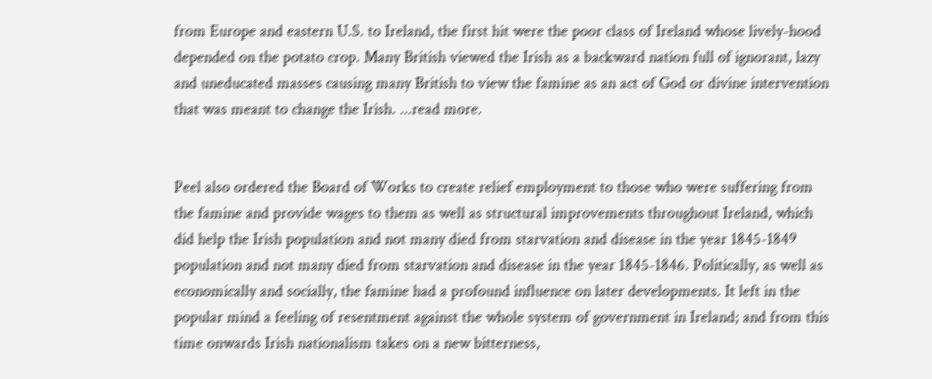from Europe and eastern U.S. to Ireland, the first hit were the poor class of Ireland whose lively-hood depended on the potato crop. Many British viewed the Irish as a backward nation full of ignorant, lazy and uneducated masses causing many British to view the famine as an act of God or divine intervention that was meant to change the Irish. ...read more.


Peel also ordered the Board of Works to create relief employment to those who were suffering from the famine and provide wages to them as well as structural improvements throughout Ireland, which did help the Irish population and not many died from starvation and disease in the year 1845-1849 population and not many died from starvation and disease in the year 1845-1846. Politically, as well as economically and socially, the famine had a profound influence on later developments. It left in the popular mind a feeling of resentment against the whole system of government in Ireland; and from this time onwards Irish nationalism takes on a new bitterness,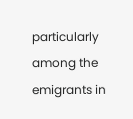particularly among the emigrants in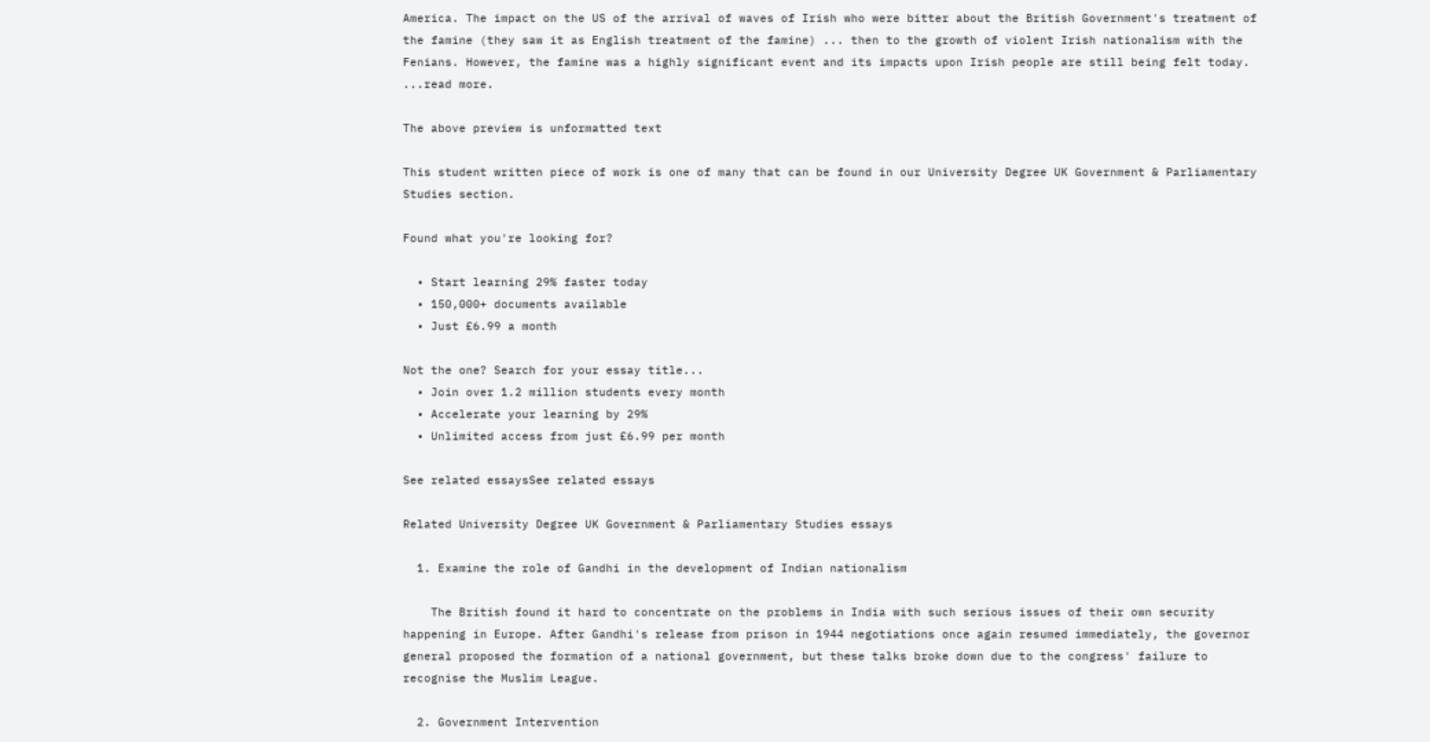America. The impact on the US of the arrival of waves of Irish who were bitter about the British Government's treatment of the famine (they saw it as English treatment of the famine) ... then to the growth of violent Irish nationalism with the Fenians. However, the famine was a highly significant event and its impacts upon Irish people are still being felt today. ...read more.

The above preview is unformatted text

This student written piece of work is one of many that can be found in our University Degree UK Government & Parliamentary Studies section.

Found what you're looking for?

  • Start learning 29% faster today
  • 150,000+ documents available
  • Just £6.99 a month

Not the one? Search for your essay title...
  • Join over 1.2 million students every month
  • Accelerate your learning by 29%
  • Unlimited access from just £6.99 per month

See related essaysSee related essays

Related University Degree UK Government & Parliamentary Studies essays

  1. Examine the role of Gandhi in the development of Indian nationalism

    The British found it hard to concentrate on the problems in India with such serious issues of their own security happening in Europe. After Gandhi's release from prison in 1944 negotiations once again resumed immediately, the governor general proposed the formation of a national government, but these talks broke down due to the congress' failure to recognise the Muslim League.

  2. Government Intervention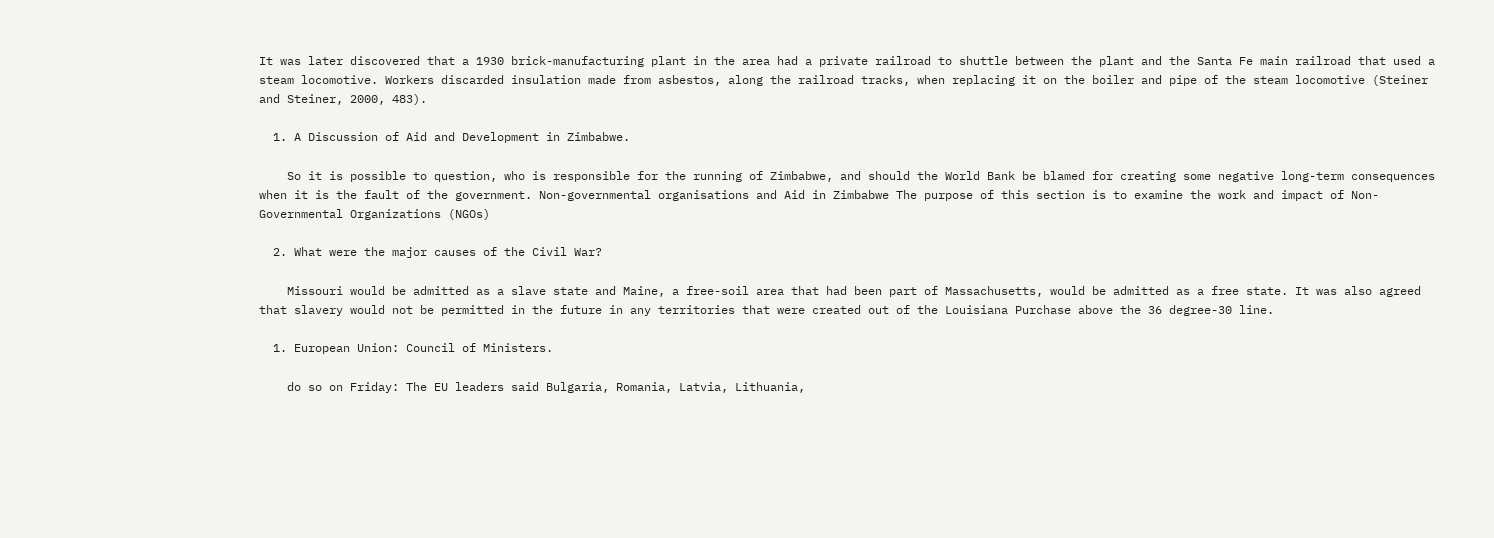It was later discovered that a 1930 brick-manufacturing plant in the area had a private railroad to shuttle between the plant and the Santa Fe main railroad that used a steam locomotive. Workers discarded insulation made from asbestos, along the railroad tracks, when replacing it on the boiler and pipe of the steam locomotive (Steiner and Steiner, 2000, 483).

  1. A Discussion of Aid and Development in Zimbabwe.

    So it is possible to question, who is responsible for the running of Zimbabwe, and should the World Bank be blamed for creating some negative long-term consequences when it is the fault of the government. Non-governmental organisations and Aid in Zimbabwe The purpose of this section is to examine the work and impact of Non-Governmental Organizations (NGOs)

  2. What were the major causes of the Civil War?

    Missouri would be admitted as a slave state and Maine, a free-soil area that had been part of Massachusetts, would be admitted as a free state. It was also agreed that slavery would not be permitted in the future in any territories that were created out of the Louisiana Purchase above the 36 degree-30 line.

  1. European Union: Council of Ministers.

    do so on Friday: The EU leaders said Bulgaria, Romania, Latvia, Lithuania,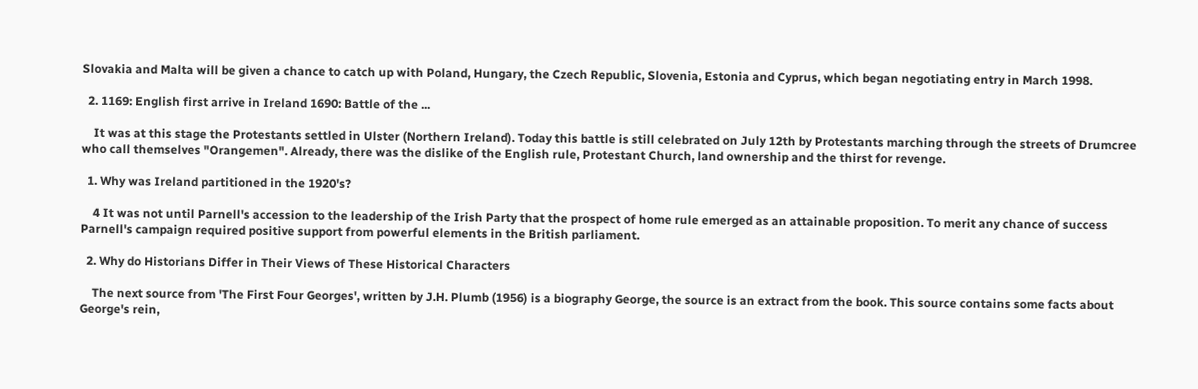Slovakia and Malta will be given a chance to catch up with Poland, Hungary, the Czech Republic, Slovenia, Estonia and Cyprus, which began negotiating entry in March 1998.

  2. 1169: English first arrive in Ireland 1690: Battle of the ...

    It was at this stage the Protestants settled in Ulster (Northern Ireland). Today this battle is still celebrated on July 12th by Protestants marching through the streets of Drumcree who call themselves "Orangemen". Already, there was the dislike of the English rule, Protestant Church, land ownership and the thirst for revenge.

  1. Why was Ireland partitioned in the 1920's?

    4 It was not until Parnell's accession to the leadership of the Irish Party that the prospect of home rule emerged as an attainable proposition. To merit any chance of success Parnell's campaign required positive support from powerful elements in the British parliament.

  2. Why do Historians Differ in Their Views of These Historical Characters

    The next source from 'The First Four Georges', written by J.H. Plumb (1956) is a biography George, the source is an extract from the book. This source contains some facts about George's rein,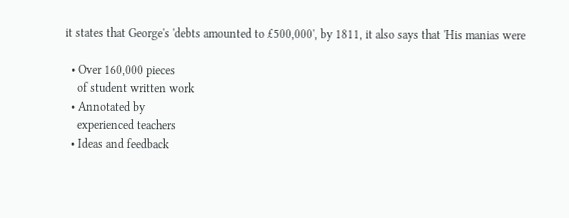it states that George's 'debts amounted to £500,000', by 1811, it also says that 'His manias were

  • Over 160,000 pieces
    of student written work
  • Annotated by
    experienced teachers
  • Ideas and feedback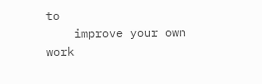to
    improve your own work